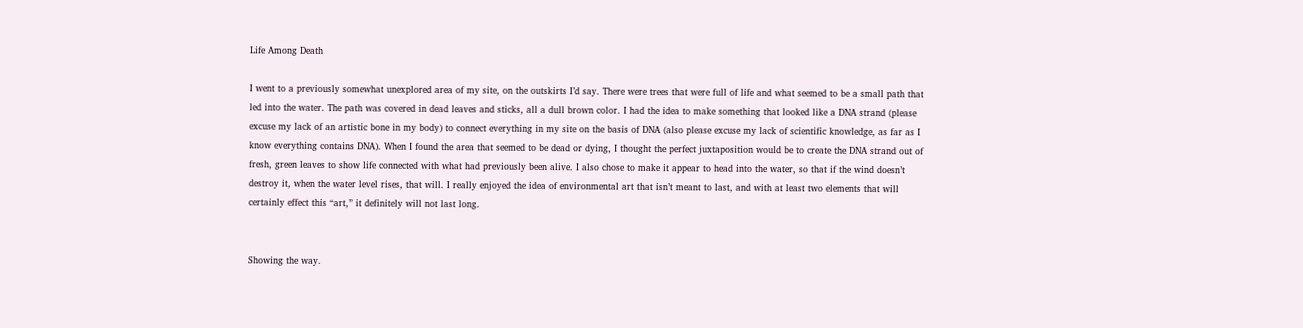Life Among Death

I went to a previously somewhat unexplored area of my site, on the outskirts I’d say. There were trees that were full of life and what seemed to be a small path that led into the water. The path was covered in dead leaves and sticks, all a dull brown color. I had the idea to make something that looked like a DNA strand (please excuse my lack of an artistic bone in my body) to connect everything in my site on the basis of DNA (also please excuse my lack of scientific knowledge, as far as I know everything contains DNA). When I found the area that seemed to be dead or dying, I thought the perfect juxtaposition would be to create the DNA strand out of fresh, green leaves to show life connected with what had previously been alive. I also chose to make it appear to head into the water, so that if the wind doesn’t destroy it, when the water level rises, that will. I really enjoyed the idea of environmental art that isn’t meant to last, and with at least two elements that will certainly effect this “art,” it definitely will not last long.


Showing the way.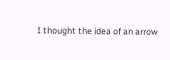I thought the idea of an arrow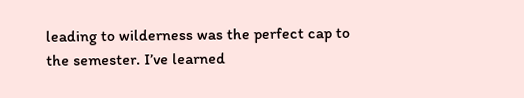leading to wilderness was the perfect cap to the semester. I’ve learned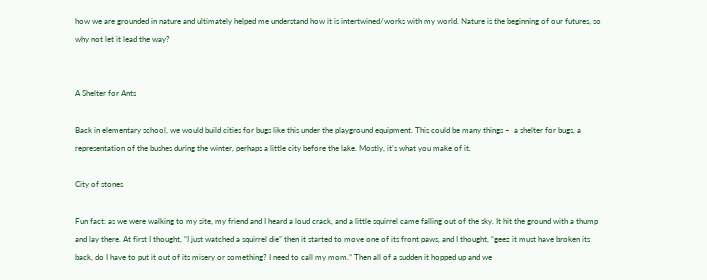how we are grounded in nature and ultimately helped me understand how it is intertwined/works with my world. Nature is the beginning of our futures, so why not let it lead the way?


A Shelter for Ants

Back in elementary school, we would build cities for bugs like this under the playground equipment. This could be many things –  a shelter for bugs, a representation of the bushes during the winter, perhaps a little city before the lake. Mostly, it’s what you make of it.

City of stones

Fun fact: as we were walking to my site, my friend and I heard a loud crack, and a little squirrel came falling out of the sky. It hit the ground with a thump and lay there. At first I thought, “I just watched a squirrel die” then it started to move one of its front paws, and I thought, “geez it must have broken its back, do I have to put it out of its misery or something? I need to call my mom.” Then all of a sudden it hopped up and we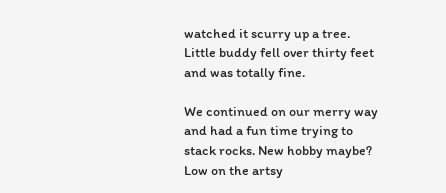watched it scurry up a tree. Little buddy fell over thirty feet and was totally fine.

We continued on our merry way and had a fun time trying to stack rocks. New hobby maybe? Low on the artsy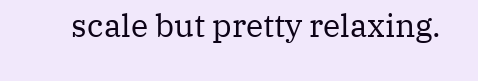scale but pretty relaxing.